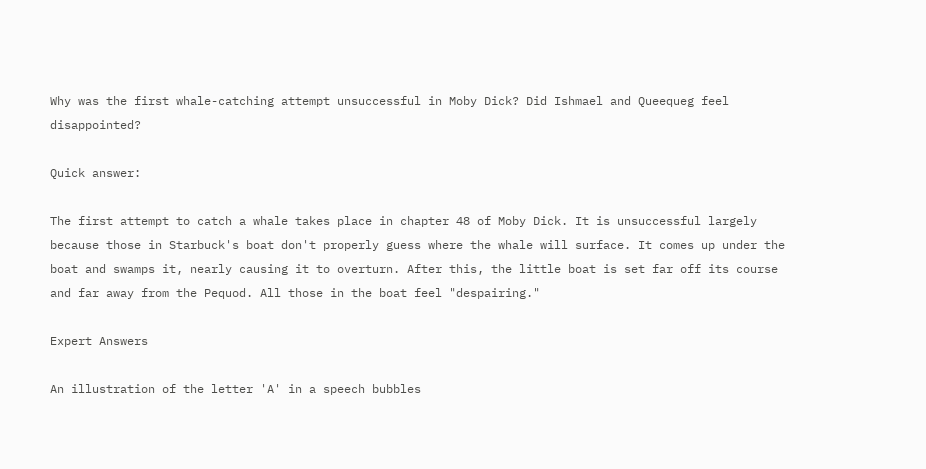Why was the first whale-catching attempt unsuccessful in Moby Dick? Did Ishmael and Queequeg feel disappointed?

Quick answer:

The first attempt to catch a whale takes place in chapter 48 of Moby Dick. It is unsuccessful largely because those in Starbuck's boat don't properly guess where the whale will surface. It comes up under the boat and swamps it, nearly causing it to overturn. After this, the little boat is set far off its course and far away from the Pequod. All those in the boat feel "despairing."

Expert Answers

An illustration of the letter 'A' in a speech bubbles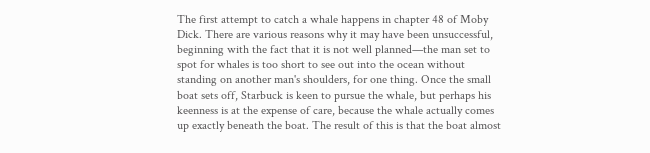The first attempt to catch a whale happens in chapter 48 of Moby Dick. There are various reasons why it may have been unsuccessful, beginning with the fact that it is not well planned—the man set to spot for whales is too short to see out into the ocean without standing on another man's shoulders, for one thing. Once the small boat sets off, Starbuck is keen to pursue the whale, but perhaps his keenness is at the expense of care, because the whale actually comes up exactly beneath the boat. The result of this is that the boat almost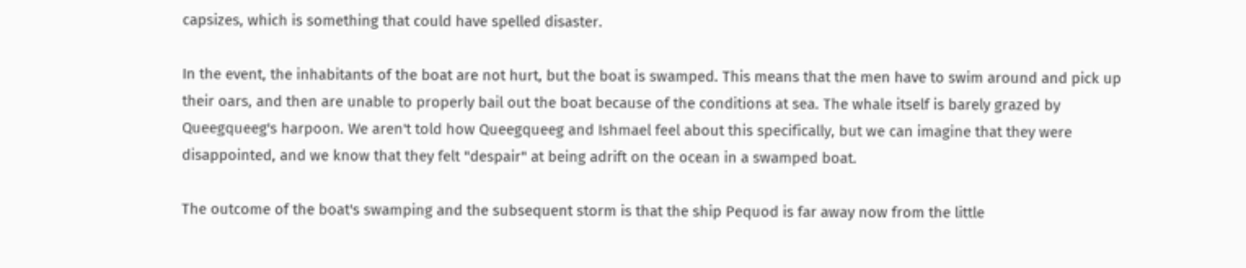capsizes, which is something that could have spelled disaster.

In the event, the inhabitants of the boat are not hurt, but the boat is swamped. This means that the men have to swim around and pick up their oars, and then are unable to properly bail out the boat because of the conditions at sea. The whale itself is barely grazed by Queegqueeg's harpoon. We aren't told how Queegqueeg and Ishmael feel about this specifically, but we can imagine that they were disappointed, and we know that they felt "despair" at being adrift on the ocean in a swamped boat.

The outcome of the boat's swamping and the subsequent storm is that the ship Pequod is far away now from the little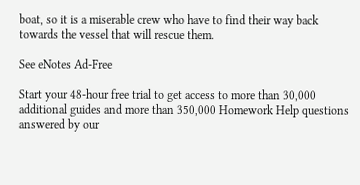boat, so it is a miserable crew who have to find their way back towards the vessel that will rescue them.

See eNotes Ad-Free

Start your 48-hour free trial to get access to more than 30,000 additional guides and more than 350,000 Homework Help questions answered by our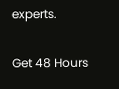experts.

Get 48 Hours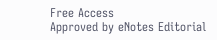Free Access
Approved by eNotes Editorial